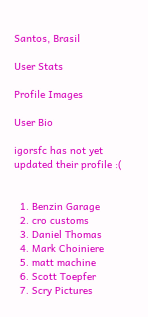Santos, Brasil

User Stats

Profile Images

User Bio

igorsfc has not yet updated their profile :(


  1. Benzin Garage
  2. cro customs
  3. Daniel Thomas
  4. Mark Choiniere
  5. matt machine
  6. Scott Toepfer
  7. Scry Pictures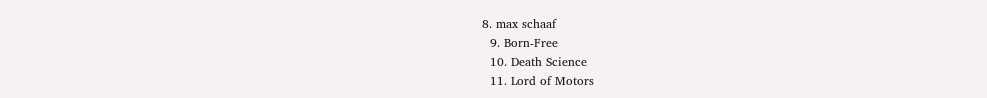8. max schaaf
  9. Born-Free
  10. Death Science
  11. Lord of Motors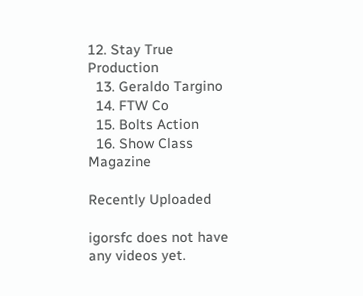12. Stay True Production
  13. Geraldo Targino
  14. FTW Co
  15. Bolts Action
  16. Show Class Magazine

Recently Uploaded

igorsfc does not have any videos yet.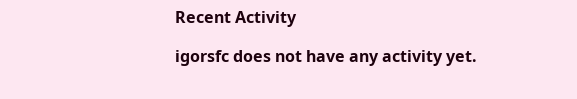Recent Activity

igorsfc does not have any activity yet.